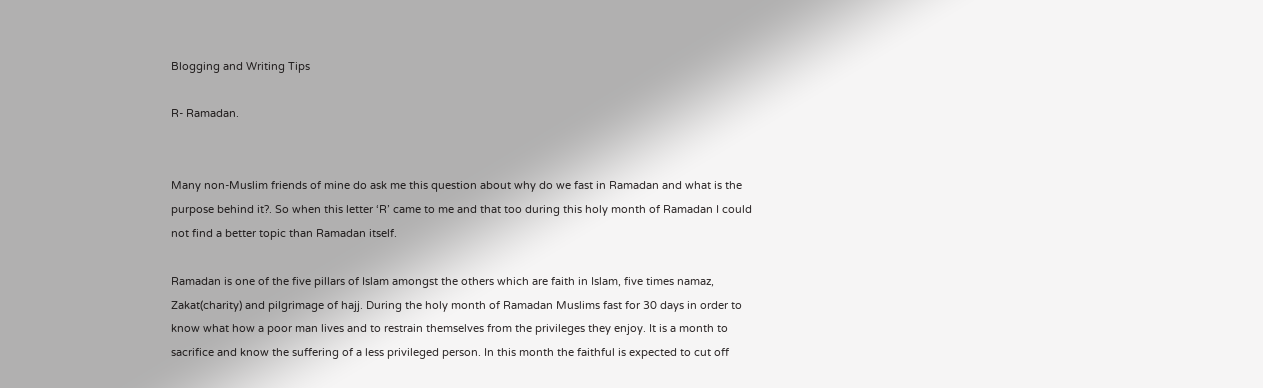Blogging and Writing Tips

R- Ramadan.


Many non-Muslim friends of mine do ask me this question about why do we fast in Ramadan and what is the purpose behind it?. So when this letter ‘R’ came to me and that too during this holy month of Ramadan I could not find a better topic than Ramadan itself.

Ramadan is one of the five pillars of Islam amongst the others which are faith in Islam, five times namaz, Zakat(charity) and pilgrimage of hajj. During the holy month of Ramadan Muslims fast for 30 days in order to know what how a poor man lives and to restrain themselves from the privileges they enjoy. It is a month to sacrifice and know the suffering of a less privileged person. In this month the faithful is expected to cut off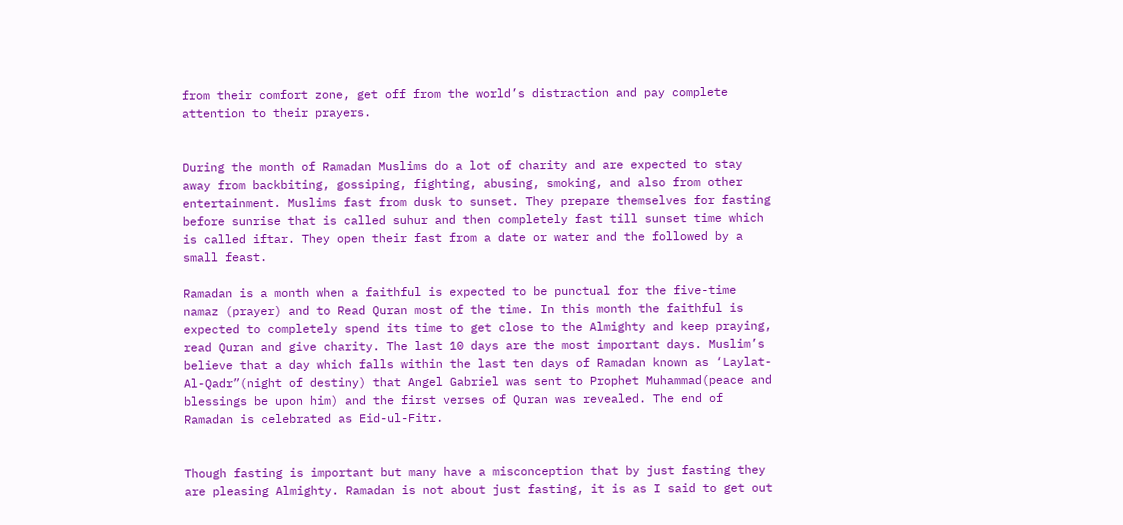from their comfort zone, get off from the world’s distraction and pay complete attention to their prayers.


During the month of Ramadan Muslims do a lot of charity and are expected to stay away from backbiting, gossiping, fighting, abusing, smoking, and also from other entertainment. Muslims fast from dusk to sunset. They prepare themselves for fasting before sunrise that is called suhur and then completely fast till sunset time which is called iftar. They open their fast from a date or water and the followed by a small feast.

Ramadan is a month when a faithful is expected to be punctual for the five-time namaz (prayer) and to Read Quran most of the time. In this month the faithful is expected to completely spend its time to get close to the Almighty and keep praying, read Quran and give charity. The last 10 days are the most important days. Muslim’s believe that a day which falls within the last ten days of Ramadan known as ‘Laylat-Al-Qadr”(night of destiny) that Angel Gabriel was sent to Prophet Muhammad(peace and blessings be upon him) and the first verses of Quran was revealed. The end of Ramadan is celebrated as Eid-ul-Fitr.


Though fasting is important but many have a misconception that by just fasting they are pleasing Almighty. Ramadan is not about just fasting, it is as I said to get out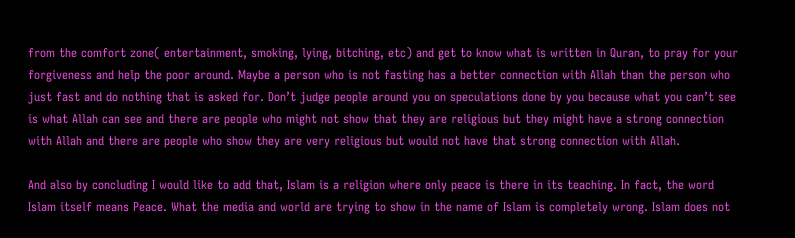from the comfort zone( entertainment, smoking, lying, bitching, etc) and get to know what is written in Quran, to pray for your forgiveness and help the poor around. Maybe a person who is not fasting has a better connection with Allah than the person who just fast and do nothing that is asked for. Don’t judge people around you on speculations done by you because what you can’t see is what Allah can see and there are people who might not show that they are religious but they might have a strong connection with Allah and there are people who show they are very religious but would not have that strong connection with Allah.

And also by concluding I would like to add that, Islam is a religion where only peace is there in its teaching. In fact, the word Islam itself means Peace. What the media and world are trying to show in the name of Islam is completely wrong. Islam does not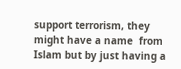support terrorism, they might have a name  from Islam but by just having a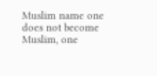Muslim name one does not become Muslim, one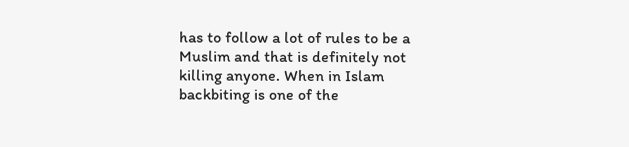has to follow a lot of rules to be a Muslim and that is definitely not killing anyone. When in Islam backbiting is one of the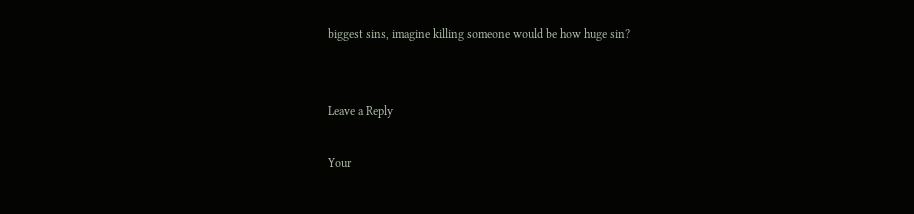biggest sins, imagine killing someone would be how huge sin?


Leave a Reply

Your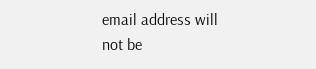email address will not be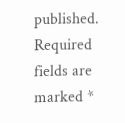published. Required fields are marked *